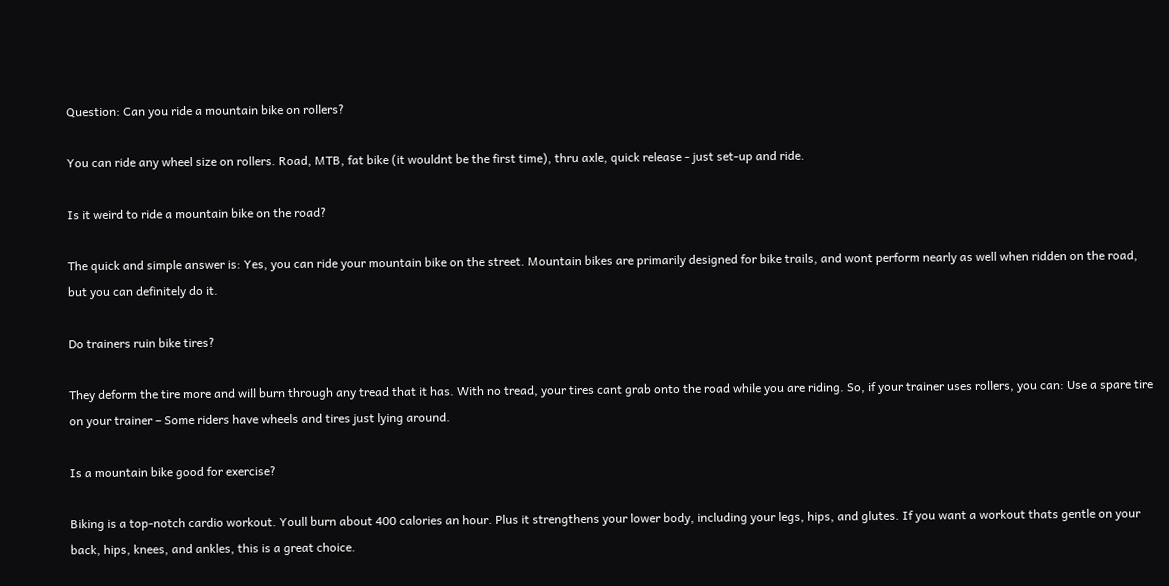Question: Can you ride a mountain bike on rollers?

You can ride any wheel size on rollers. Road, MTB, fat bike (it wouldnt be the first time), thru axle, quick release - just set-up and ride.

Is it weird to ride a mountain bike on the road?

The quick and simple answer is: Yes, you can ride your mountain bike on the street. Mountain bikes are primarily designed for bike trails, and wont perform nearly as well when ridden on the road, but you can definitely do it.

Do trainers ruin bike tires?

They deform the tire more and will burn through any tread that it has. With no tread, your tires cant grab onto the road while you are riding. So, if your trainer uses rollers, you can: Use a spare tire on your trainer – Some riders have wheels and tires just lying around.

Is a mountain bike good for exercise?

Biking is a top-notch cardio workout. Youll burn about 400 calories an hour. Plus it strengthens your lower body, including your legs, hips, and glutes. If you want a workout thats gentle on your back, hips, knees, and ankles, this is a great choice.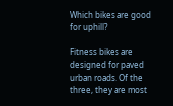Which bikes are good for uphill?

Fitness bikes are designed for paved urban roads. Of the three, they are most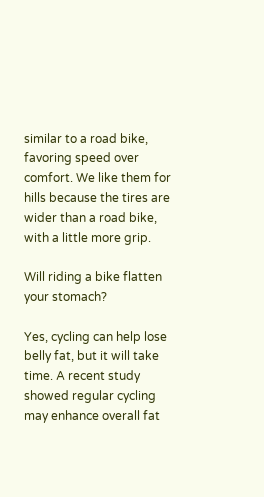similar to a road bike, favoring speed over comfort. We like them for hills because the tires are wider than a road bike, with a little more grip.

Will riding a bike flatten your stomach?

Yes, cycling can help lose belly fat, but it will take time. A recent study showed regular cycling may enhance overall fat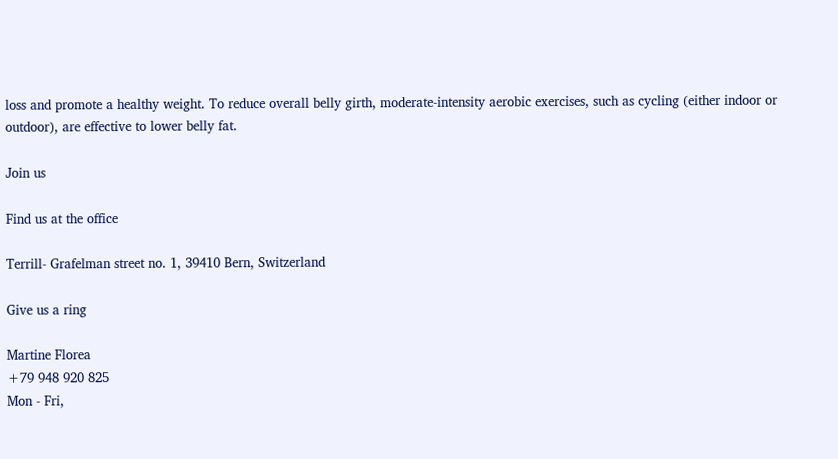loss and promote a healthy weight. To reduce overall belly girth, moderate-intensity aerobic exercises, such as cycling (either indoor or outdoor), are effective to lower belly fat.

Join us

Find us at the office

Terrill- Grafelman street no. 1, 39410 Bern, Switzerland

Give us a ring

Martine Florea
+79 948 920 825
Mon - Fri,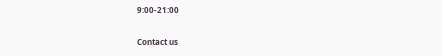9:00-21:00

Contact us